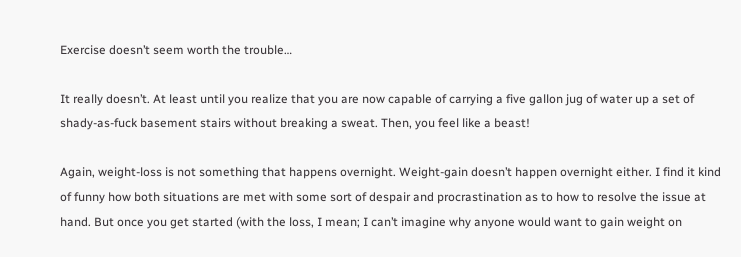Exercise doesn’t seem worth the trouble…

It really doesn’t. At least until you realize that you are now capable of carrying a five gallon jug of water up a set of shady-as-fuck basement stairs without breaking a sweat. Then, you feel like a beast!

Again, weight-loss is not something that happens overnight. Weight-gain doesn’t happen overnight either. I find it kind of funny how both situations are met with some sort of despair and procrastination as to how to resolve the issue at hand. But once you get started (with the loss, I mean; I can’t imagine why anyone would want to gain weight on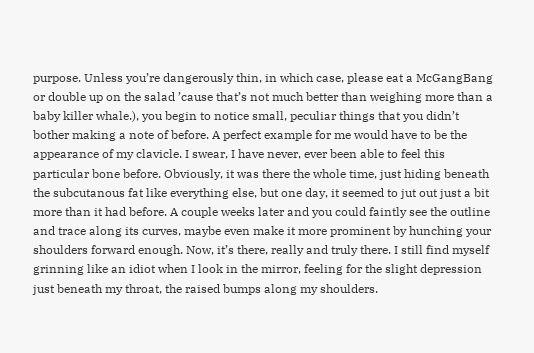purpose. Unless you’re dangerously thin, in which case, please eat a McGangBang or double up on the salad ’cause that’s not much better than weighing more than a baby killer whale.), you begin to notice small, peculiar things that you didn’t bother making a note of before. A perfect example for me would have to be the appearance of my clavicle. I swear, I have never, ever been able to feel this particular bone before. Obviously, it was there the whole time, just hiding beneath the subcutanous fat like everything else, but one day, it seemed to jut out just a bit more than it had before. A couple weeks later and you could faintly see the outline and trace along its curves, maybe even make it more prominent by hunching your shoulders forward enough. Now, it’s there, really and truly there. I still find myself grinning like an idiot when I look in the mirror, feeling for the slight depression just beneath my throat, the raised bumps along my shoulders.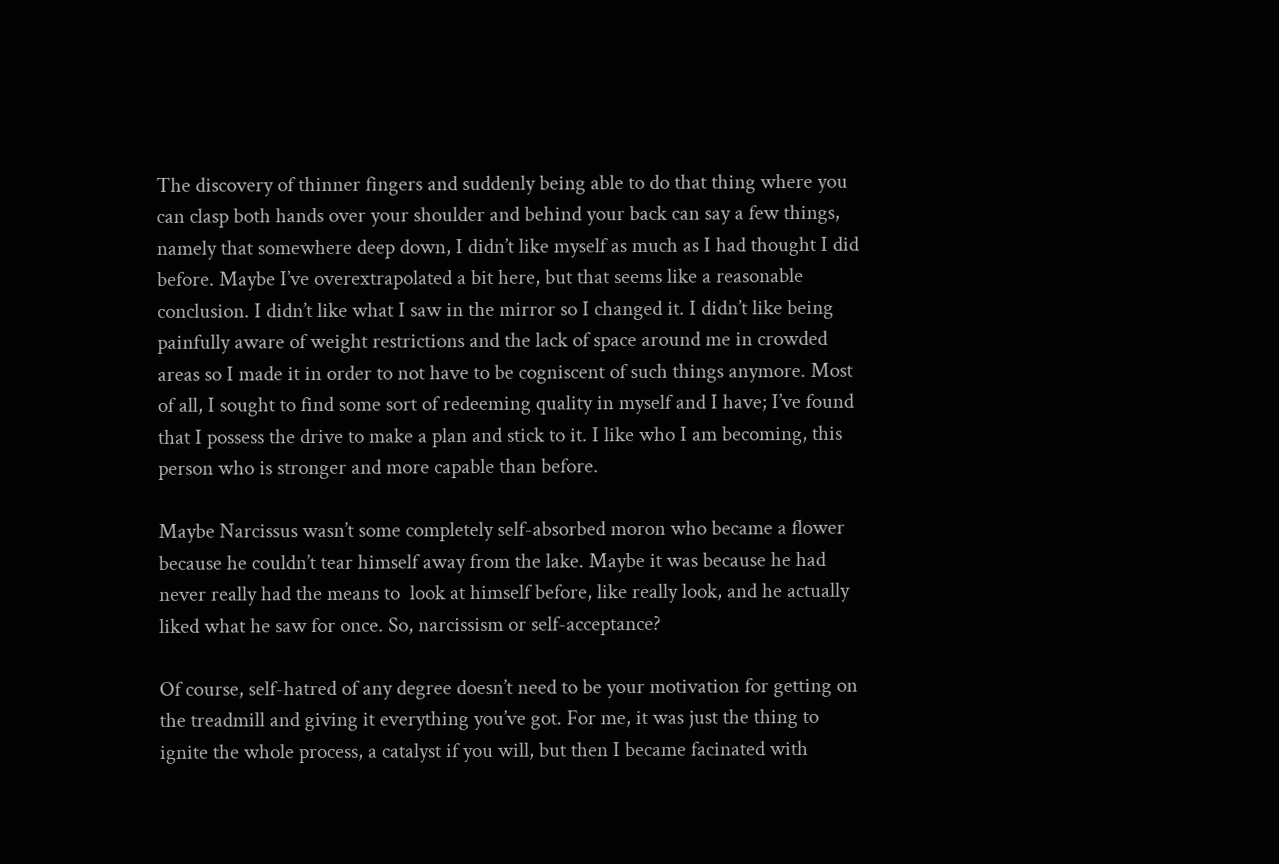The discovery of thinner fingers and suddenly being able to do that thing where you can clasp both hands over your shoulder and behind your back can say a few things, namely that somewhere deep down, I didn’t like myself as much as I had thought I did before. Maybe I’ve overextrapolated a bit here, but that seems like a reasonable conclusion. I didn’t like what I saw in the mirror so I changed it. I didn’t like being painfully aware of weight restrictions and the lack of space around me in crowded areas so I made it in order to not have to be cogniscent of such things anymore. Most of all, I sought to find some sort of redeeming quality in myself and I have; I’ve found that I possess the drive to make a plan and stick to it. I like who I am becoming, this person who is stronger and more capable than before.

Maybe Narcissus wasn’t some completely self-absorbed moron who became a flower because he couldn’t tear himself away from the lake. Maybe it was because he had never really had the means to  look at himself before, like really look, and he actually liked what he saw for once. So, narcissism or self-acceptance?

Of course, self-hatred of any degree doesn’t need to be your motivation for getting on the treadmill and giving it everything you’ve got. For me, it was just the thing to ignite the whole process, a catalyst if you will, but then I became facinated with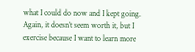what I could do now and I kept going. Again, it doesn’t seem worth it, but I exercise because I want to learn more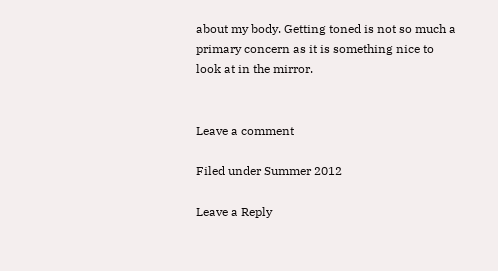about my body. Getting toned is not so much a primary concern as it is something nice to look at in the mirror.


Leave a comment

Filed under Summer 2012

Leave a Reply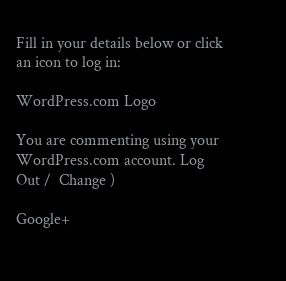Fill in your details below or click an icon to log in:

WordPress.com Logo

You are commenting using your WordPress.com account. Log Out /  Change )

Google+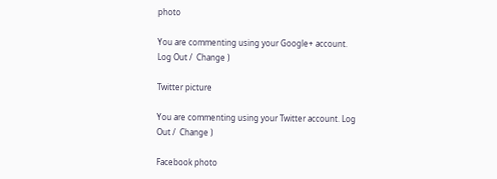photo

You are commenting using your Google+ account. Log Out /  Change )

Twitter picture

You are commenting using your Twitter account. Log Out /  Change )

Facebook photo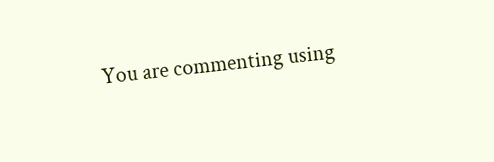You are commenting using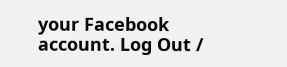your Facebook account. Log Out /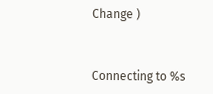Change )


Connecting to %s